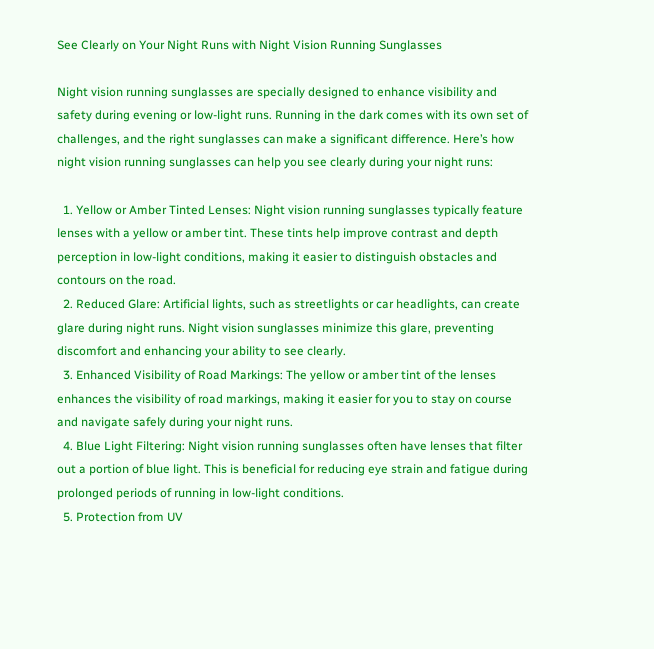See Clearly on Your Night Runs with Night Vision Running Sunglasses

Night vision running sunglasses are specially designed to enhance visibility and safety during evening or low-light runs. Running in the dark comes with its own set of challenges, and the right sunglasses can make a significant difference. Here’s how night vision running sunglasses can help you see clearly during your night runs:

  1. Yellow or Amber Tinted Lenses: Night vision running sunglasses typically feature lenses with a yellow or amber tint. These tints help improve contrast and depth perception in low-light conditions, making it easier to distinguish obstacles and contours on the road.
  2. Reduced Glare: Artificial lights, such as streetlights or car headlights, can create glare during night runs. Night vision sunglasses minimize this glare, preventing discomfort and enhancing your ability to see clearly.
  3. Enhanced Visibility of Road Markings: The yellow or amber tint of the lenses enhances the visibility of road markings, making it easier for you to stay on course and navigate safely during your night runs.
  4. Blue Light Filtering: Night vision running sunglasses often have lenses that filter out a portion of blue light. This is beneficial for reducing eye strain and fatigue during prolonged periods of running in low-light conditions.
  5. Protection from UV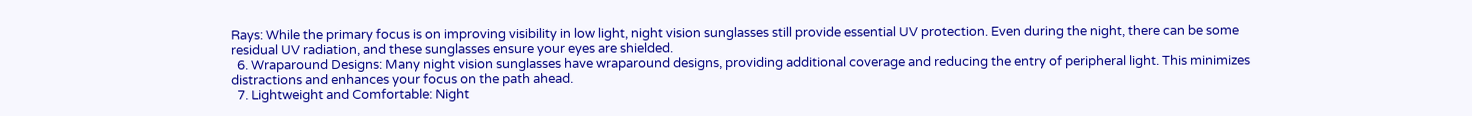Rays: While the primary focus is on improving visibility in low light, night vision sunglasses still provide essential UV protection. Even during the night, there can be some residual UV radiation, and these sunglasses ensure your eyes are shielded.
  6. Wraparound Designs: Many night vision sunglasses have wraparound designs, providing additional coverage and reducing the entry of peripheral light. This minimizes distractions and enhances your focus on the path ahead.
  7. Lightweight and Comfortable: Night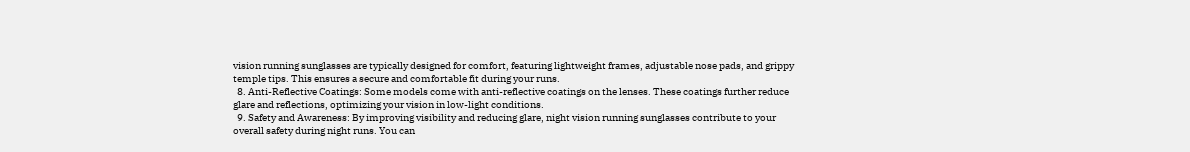vision running sunglasses are typically designed for comfort, featuring lightweight frames, adjustable nose pads, and grippy temple tips. This ensures a secure and comfortable fit during your runs.
  8. Anti-Reflective Coatings: Some models come with anti-reflective coatings on the lenses. These coatings further reduce glare and reflections, optimizing your vision in low-light conditions.
  9. Safety and Awareness: By improving visibility and reducing glare, night vision running sunglasses contribute to your overall safety during night runs. You can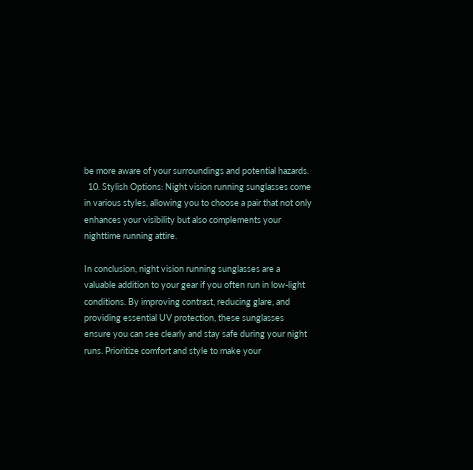be more aware of your surroundings and potential hazards.
  10. Stylish Options: Night vision running sunglasses come in various styles, allowing you to choose a pair that not only enhances your visibility but also complements your nighttime running attire.

In conclusion, night vision running sunglasses are a valuable addition to your gear if you often run in low-light conditions. By improving contrast, reducing glare, and providing essential UV protection, these sunglasses ensure you can see clearly and stay safe during your night runs. Prioritize comfort and style to make your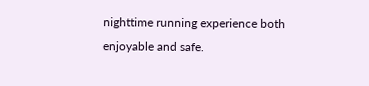nighttime running experience both enjoyable and safe.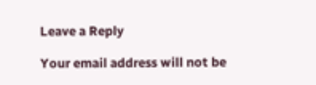Leave a Reply

Your email address will not be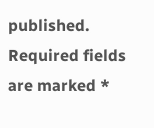published. Required fields are marked *